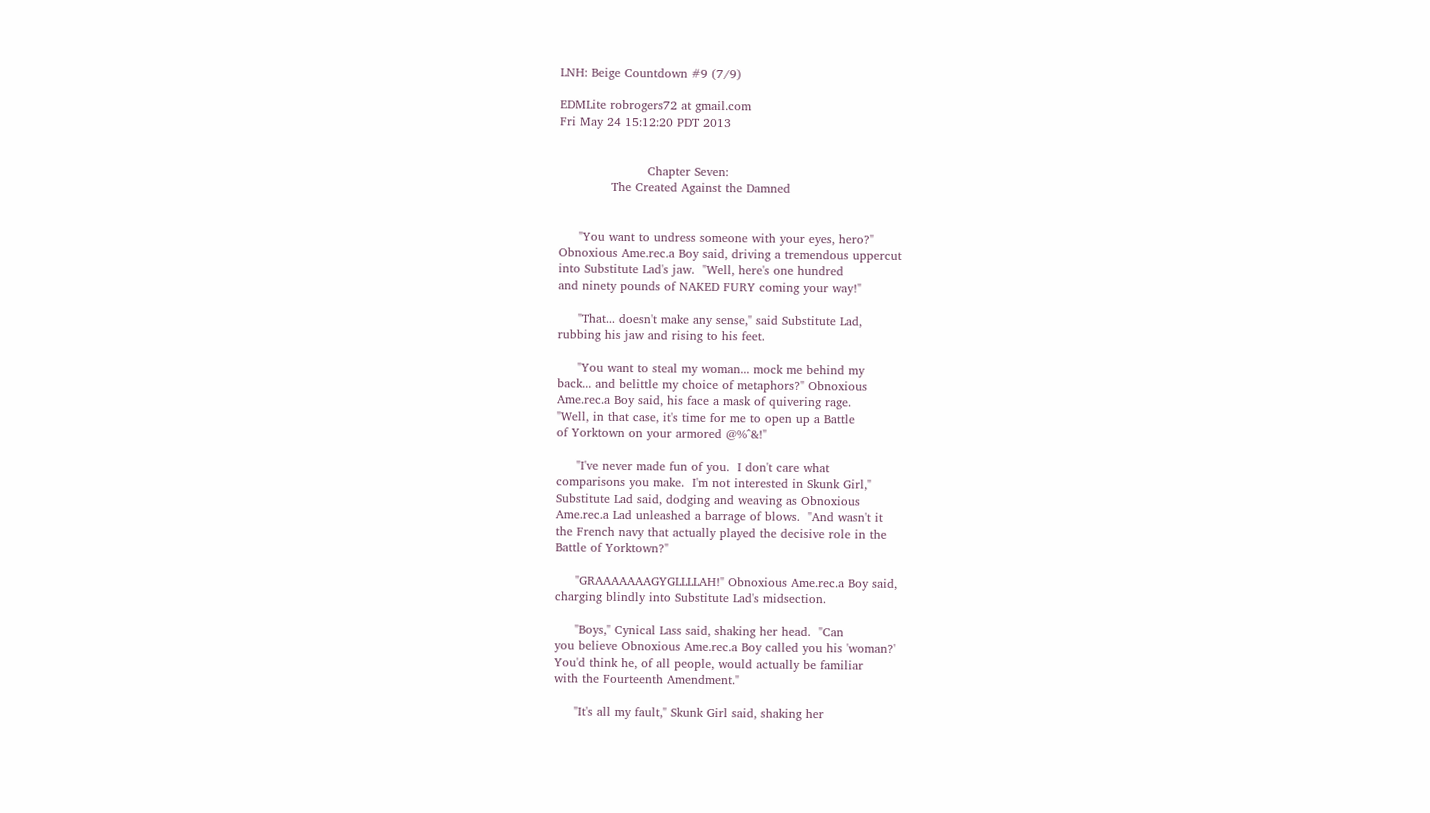LNH: Beige Countdown #9 (7/9)

EDMLite robrogers72 at gmail.com
Fri May 24 15:12:20 PDT 2013


                      Chapter Seven:
             The Created Against the Damned


     "You want to undress someone with your eyes, hero?"
Obnoxious Ame.rec.a Boy said, driving a tremendous uppercut
into Substitute Lad's jaw.  "Well, here's one hundred
and ninety pounds of NAKED FURY coming your way!"

     "That... doesn't make any sense," said Substitute Lad,
rubbing his jaw and rising to his feet.

     "You want to steal my woman... mock me behind my
back... and belittle my choice of metaphors?" Obnoxious
Ame.rec.a Boy said, his face a mask of quivering rage.
"Well, in that case, it's time for me to open up a Battle
of Yorktown on your armored @%^&!"

     "I've never made fun of you.  I don't care what
comparisons you make.  I'm not interested in Skunk Girl,"
Substitute Lad said, dodging and weaving as Obnoxious
Ame.rec.a Lad unleashed a barrage of blows.  "And wasn't it
the French navy that actually played the decisive role in the
Battle of Yorktown?"

     "GRAAAAAAAGYGLLLLAH!" Obnoxious Ame.rec.a Boy said,
charging blindly into Substitute Lad's midsection.

     "Boys," Cynical Lass said, shaking her head.  "Can
you believe Obnoxious Ame.rec.a Boy called you his 'woman?'
You'd think he, of all people, would actually be familiar
with the Fourteenth Amendment."

     "It's all my fault," Skunk Girl said, shaking her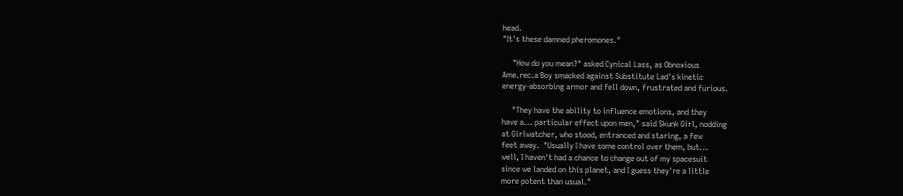head.
"It's these damned pheromones."

     "How do you mean?" asked Cynical Lass, as Obnoxious
Ame.rec.a Boy smacked against Substitute Lad's kinetic
energy-absorbing armor and fell down, frustrated and furious.

     "They have the ability to influence emotions, and they
have a... particular effect upon men," said Skunk Girl, nodding
at Girlwatcher, who stood, entranced and staring, a few
feet away.  "Usually I have some control over them, but...
well, I haven't had a chance to change out of my spacesuit
since we landed on this planet, and I guess they're a little
more potent than usual."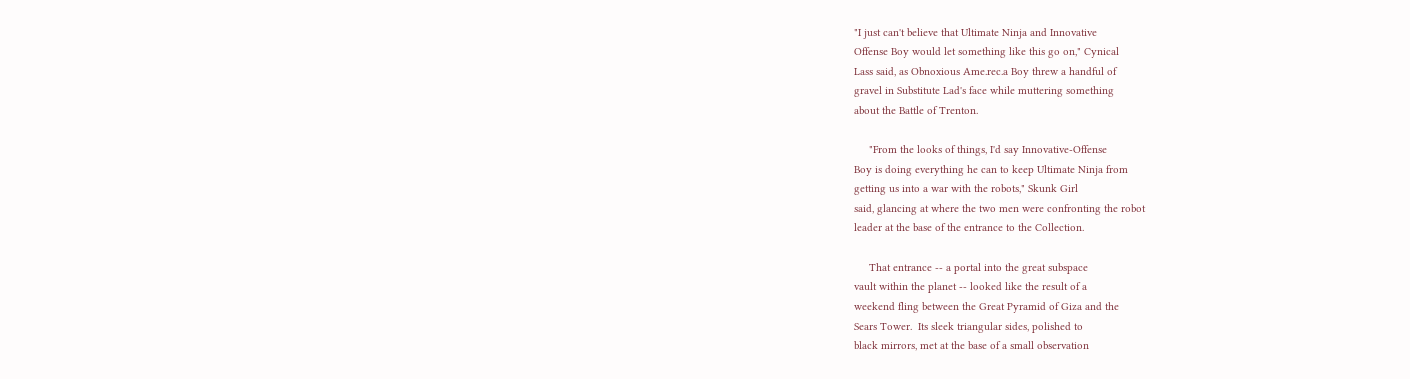"I just can't believe that Ultimate Ninja and Innovative
Offense Boy would let something like this go on," Cynical
Lass said, as Obnoxious Ame.rec.a Boy threw a handful of
gravel in Substitute Lad's face while muttering something
about the Battle of Trenton.

     "From the looks of things, I'd say Innovative-Offense
Boy is doing everything he can to keep Ultimate Ninja from
getting us into a war with the robots," Skunk Girl
said, glancing at where the two men were confronting the robot
leader at the base of the entrance to the Collection.

     That entrance -- a portal into the great subspace
vault within the planet -- looked like the result of a
weekend fling between the Great Pyramid of Giza and the
Sears Tower.  Its sleek triangular sides, polished to
black mirrors, met at the base of a small observation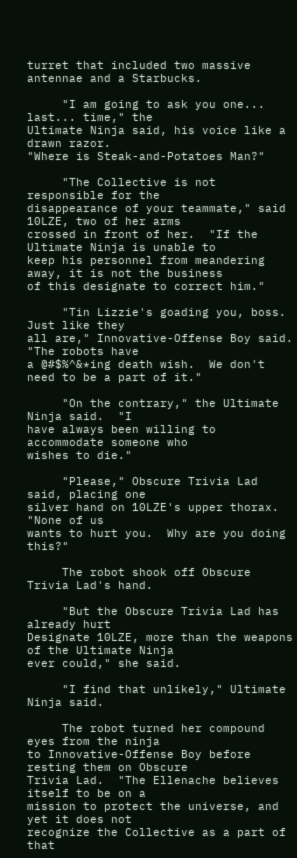turret that included two massive antennae and a Starbucks.

     "I am going to ask you one... last... time," the
Ultimate Ninja said, his voice like a drawn razor.
"Where is Steak-and-Potatoes Man?"

     "The Collective is not responsible for the
disappearance of your teammate," said 10LZE, two of her arms
crossed in front of her.  "If the Ultimate Ninja is unable to
keep his personnel from meandering away, it is not the business
of this designate to correct him."

     "Tin Lizzie's goading you, boss.  Just like they
all are," Innovative-Offense Boy said.  "The robots have
a @#$%^&*ing death wish.  We don't need to be a part of it."

     "On the contrary," the Ultimate Ninja said.  "I
have always been willing to accommodate someone who
wishes to die."

     "Please," Obscure Trivia Lad said, placing one
silver hand on 10LZE's upper thorax.  "None of us
wants to hurt you.  Why are you doing this?"

     The robot shook off Obscure Trivia Lad's hand.

     "But the Obscure Trivia Lad has already hurt
Designate 10LZE, more than the weapons of the Ultimate Ninja
ever could," she said.

     "I find that unlikely," Ultimate Ninja said.

     The robot turned her compound eyes from the ninja
to Innovative-Offense Boy before resting them on Obscure
Trivia Lad.  "The Ellenache believes itself to be on a
mission to protect the universe, and yet it does not
recognize the Collective as a part of that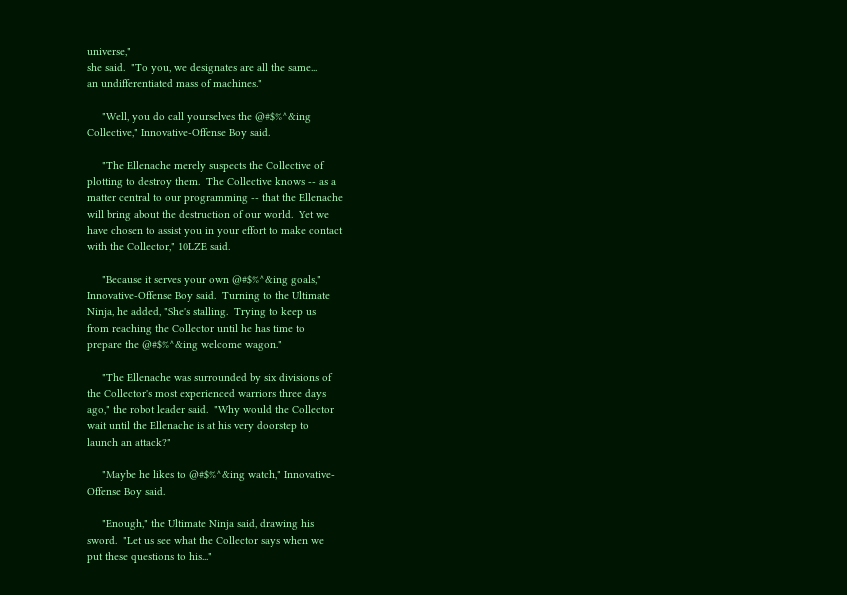universe,"
she said.  "To you, we designates are all the same...
an undifferentiated mass of machines."

     "Well, you do call yourselves the @#$%^&ing
Collective," Innovative-Offense Boy said.

     "The Ellenache merely suspects the Collective of
plotting to destroy them.  The Collective knows -- as a
matter central to our programming -- that the Ellenache
will bring about the destruction of our world.  Yet we
have chosen to assist you in your effort to make contact
with the Collector," 10LZE said.

     "Because it serves your own @#$%^&ing goals,"
Innovative-Offense Boy said.  Turning to the Ultimate
Ninja, he added, "She's stalling.  Trying to keep us
from reaching the Collector until he has time to
prepare the @#$%^&ing welcome wagon."

     "The Ellenache was surrounded by six divisions of
the Collector's most experienced warriors three days
ago," the robot leader said.  "Why would the Collector
wait until the Ellenache is at his very doorstep to
launch an attack?"

     "Maybe he likes to @#$%^&ing watch," Innovative-
Offense Boy said.

     "Enough," the Ultimate Ninja said, drawing his
sword.  "Let us see what the Collector says when we
put these questions to his..."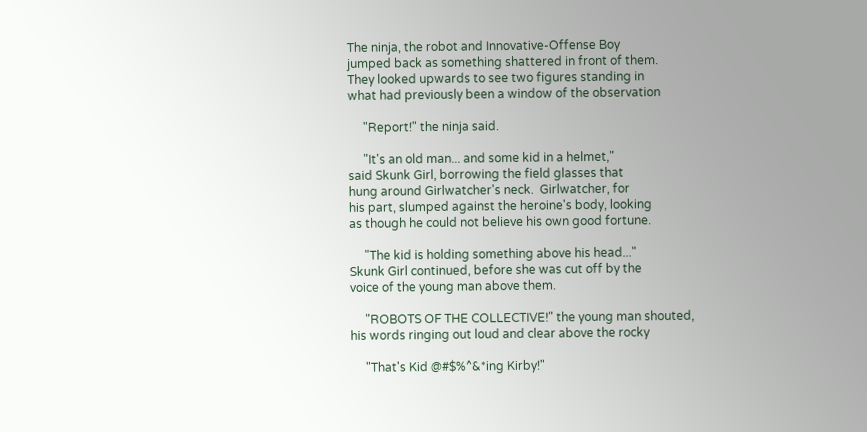The ninja, the robot and Innovative-Offense Boy
jumped back as something shattered in front of them.
They looked upwards to see two figures standing in
what had previously been a window of the observation

     "Report!" the ninja said.

     "It's an old man... and some kid in a helmet,"
said Skunk Girl, borrowing the field glasses that
hung around Girlwatcher's neck.  Girlwatcher, for
his part, slumped against the heroine's body, looking
as though he could not believe his own good fortune.

     "The kid is holding something above his head..."
Skunk Girl continued, before she was cut off by the
voice of the young man above them.

     "ROBOTS OF THE COLLECTIVE!" the young man shouted,
his words ringing out loud and clear above the rocky

     "That's Kid @#$%^&*ing Kirby!"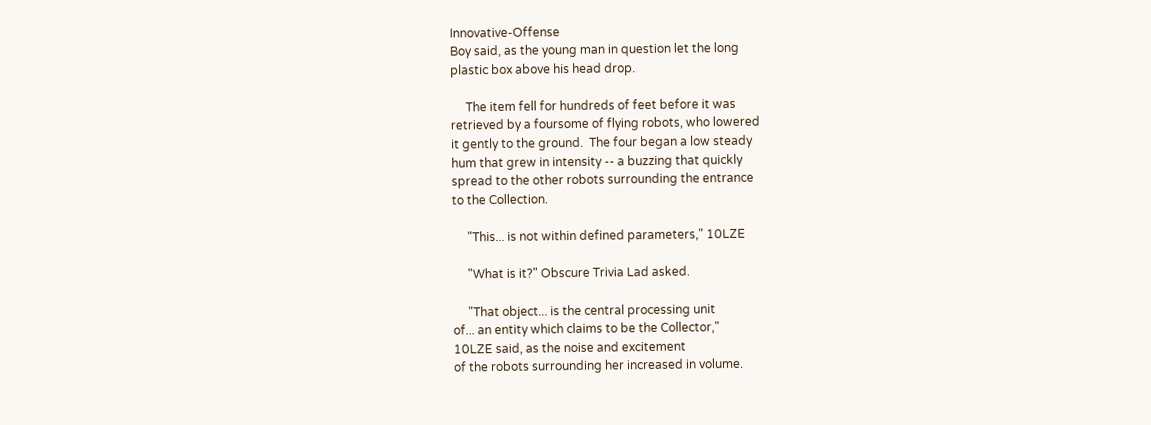Innovative-Offense
Boy said, as the young man in question let the long
plastic box above his head drop.

     The item fell for hundreds of feet before it was
retrieved by a foursome of flying robots, who lowered
it gently to the ground.  The four began a low steady
hum that grew in intensity -- a buzzing that quickly
spread to the other robots surrounding the entrance
to the Collection.

     "This... is not within defined parameters," 10LZE

     "What is it?" Obscure Trivia Lad asked.

     "That object... is the central processing unit
of... an entity which claims to be the Collector,"
10LZE said, as the noise and excitement
of the robots surrounding her increased in volume.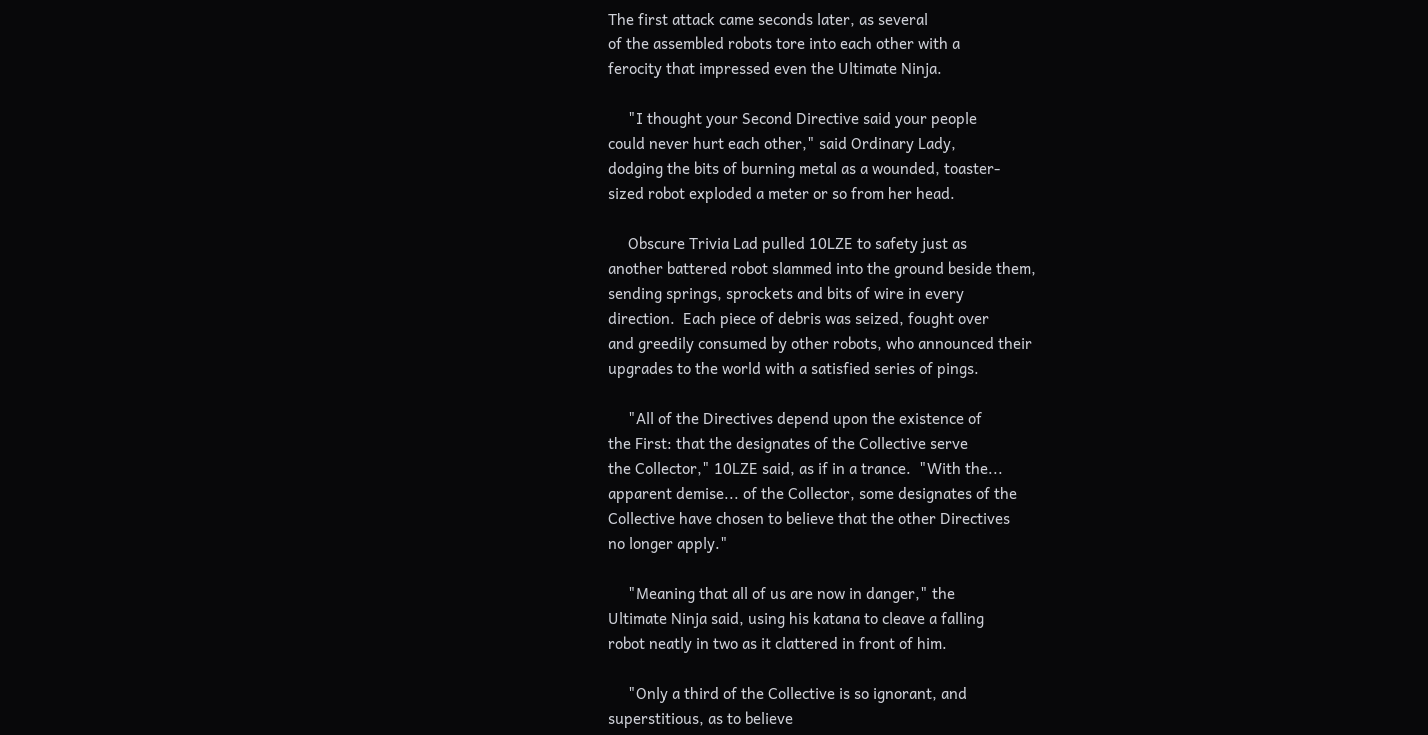The first attack came seconds later, as several
of the assembled robots tore into each other with a
ferocity that impressed even the Ultimate Ninja.

     "I thought your Second Directive said your people
could never hurt each other," said Ordinary Lady,
dodging the bits of burning metal as a wounded, toaster-
sized robot exploded a meter or so from her head.

     Obscure Trivia Lad pulled 10LZE to safety just as
another battered robot slammed into the ground beside them,
sending springs, sprockets and bits of wire in every
direction.  Each piece of debris was seized, fought over
and greedily consumed by other robots, who announced their
upgrades to the world with a satisfied series of pings.

     "All of the Directives depend upon the existence of
the First: that the designates of the Collective serve
the Collector," 10LZE said, as if in a trance.  "With the...
apparent demise... of the Collector, some designates of the
Collective have chosen to believe that the other Directives
no longer apply."

     "Meaning that all of us are now in danger," the
Ultimate Ninja said, using his katana to cleave a falling
robot neatly in two as it clattered in front of him.

     "Only a third of the Collective is so ignorant, and
superstitious, as to believe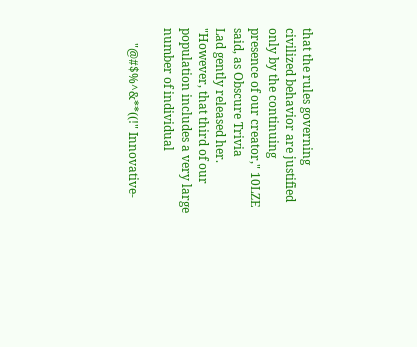that the rules governing
civilized behavior are justified only by the continuing
presence of our creator," 10LZE said, as Obscure Trivia
Lad gently released her.  "However, that third of our
population includes a very large number of individual

     "@#$%^&**((!" Innovative-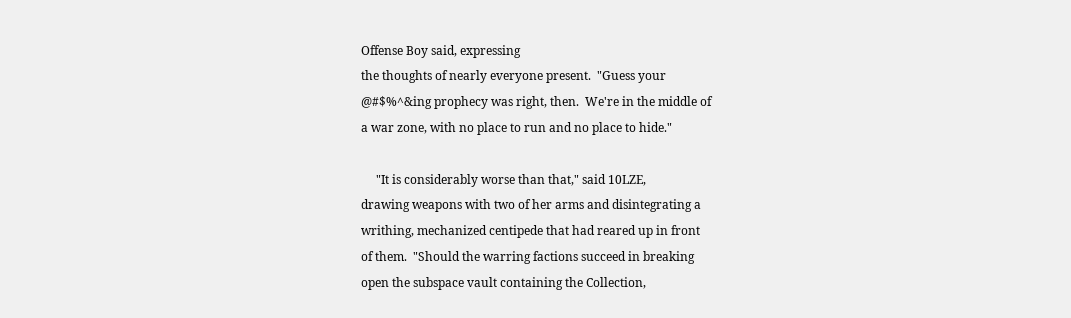Offense Boy said, expressing
the thoughts of nearly everyone present.  "Guess your
@#$%^&ing prophecy was right, then.  We're in the middle of
a war zone, with no place to run and no place to hide."

     "It is considerably worse than that," said 10LZE,
drawing weapons with two of her arms and disintegrating a
writhing, mechanized centipede that had reared up in front
of them.  "Should the warring factions succeed in breaking
open the subspace vault containing the Collection,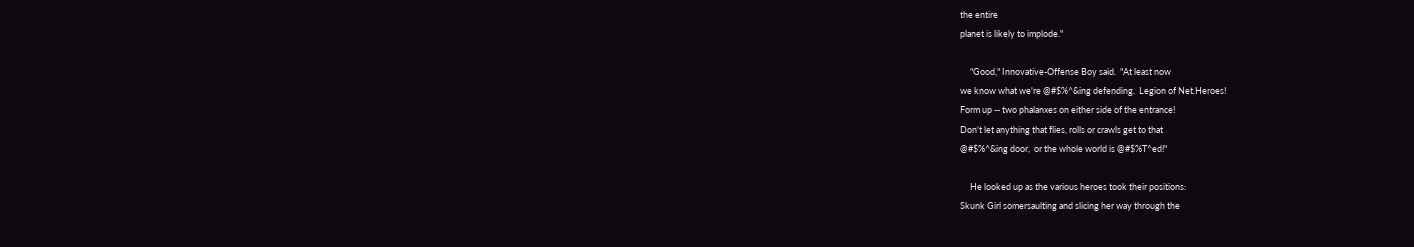the entire
planet is likely to implode."

     "Good," Innovative-Offense Boy said.  "At least now
we know what we're @#$%^&ing defending.  Legion of Net.Heroes!
Form up -- two phalanxes on either side of the entrance!
Don't let anything that flies, rolls or crawls get to that
@#$%^&ing door,  or the whole world is @#$%T^ed!"

     He looked up as the various heroes took their positions:
Skunk Girl somersaulting and slicing her way through the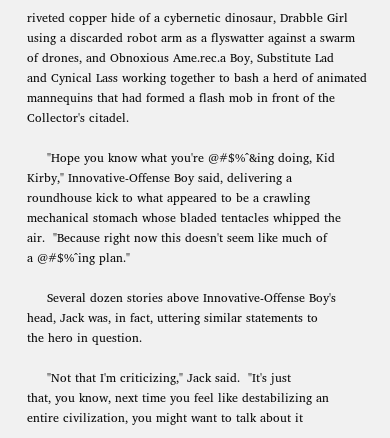riveted copper hide of a cybernetic dinosaur, Drabble Girl
using a discarded robot arm as a flyswatter against a swarm
of drones, and Obnoxious Ame.rec.a Boy, Substitute Lad
and Cynical Lass working together to bash a herd of animated
mannequins that had formed a flash mob in front of the
Collector's citadel.

     "Hope you know what you're @#$%^&ing doing, Kid
Kirby," Innovative-Offense Boy said, delivering a
roundhouse kick to what appeared to be a crawling
mechanical stomach whose bladed tentacles whipped the
air.  "Because right now this doesn't seem like much of
a @#$%^ing plan."

     Several dozen stories above Innovative-Offense Boy's
head, Jack was, in fact, uttering similar statements to
the hero in question.

     "Not that I'm criticizing," Jack said.  "It's just
that, you know, next time you feel like destabilizing an
entire civilization, you might want to talk about it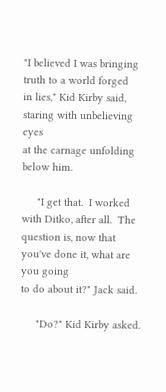"I believed I was bringing truth to a world forged
in lies," Kid Kirby said, staring with unbelieving eyes
at the carnage unfolding below him.

     "I get that.  I worked with Ditko, after all.  The
question is, now that you've done it, what are you going
to do about it?" Jack said.

     "Do?" Kid Kirby asked.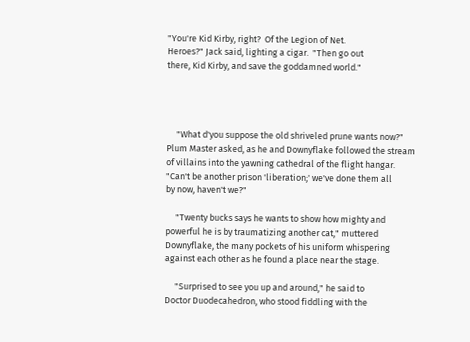"You're Kid Kirby, right?  Of the Legion of Net.
Heroes?" Jack said, lighting a cigar.  "Then go out
there, Kid Kirby, and save the goddamned world."




     "What d'you suppose the old shriveled prune wants now?"
Plum Master asked, as he and Downyflake followed the stream
of villains into the yawning cathedral of the flight hangar.
"Can't be another prison 'liberation;' we've done them all
by now, haven't we?"

     "Twenty bucks says he wants to show how mighty and
powerful he is by traumatizing another cat," muttered
Downyflake, the many pockets of his uniform whispering
against each other as he found a place near the stage.

     "Surprised to see you up and around," he said to
Doctor Duodecahedron, who stood fiddling with the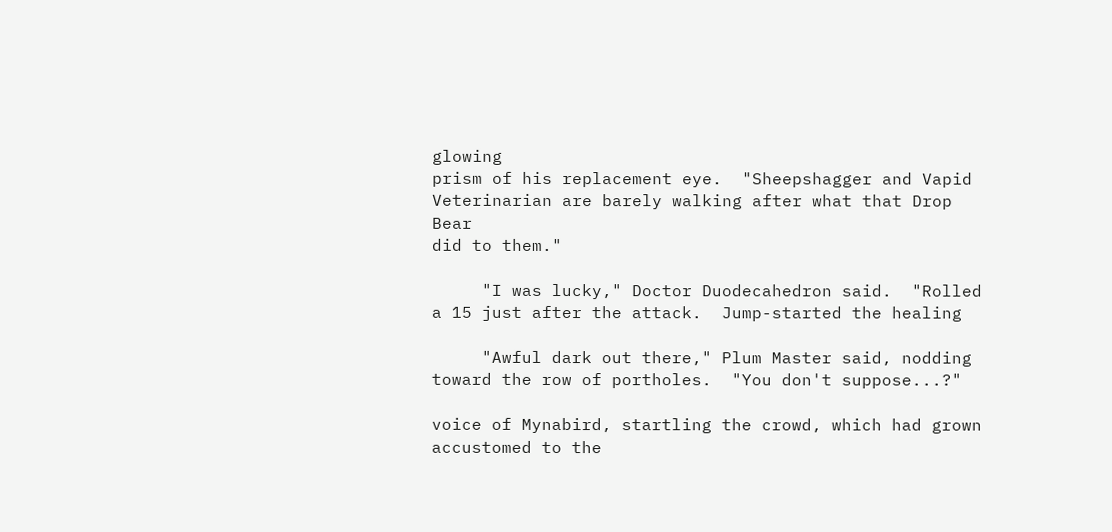glowing
prism of his replacement eye.  "Sheepshagger and Vapid
Veterinarian are barely walking after what that Drop Bear
did to them."

     "I was lucky," Doctor Duodecahedron said.  "Rolled
a 15 just after the attack.  Jump-started the healing

     "Awful dark out there," Plum Master said, nodding
toward the row of portholes.  "You don't suppose...?"

voice of Mynabird, startling the crowd, which had grown
accustomed to the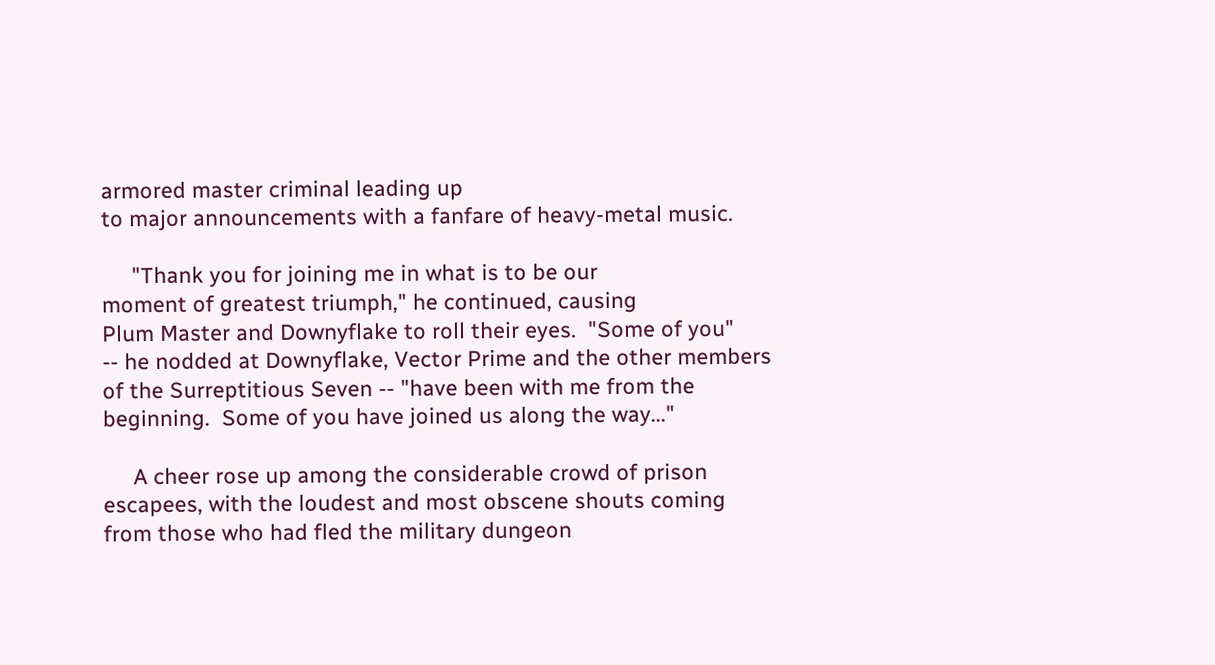armored master criminal leading up
to major announcements with a fanfare of heavy-metal music.

     "Thank you for joining me in what is to be our
moment of greatest triumph," he continued, causing
Plum Master and Downyflake to roll their eyes.  "Some of you"
-- he nodded at Downyflake, Vector Prime and the other members
of the Surreptitious Seven -- "have been with me from the
beginning.  Some of you have joined us along the way..."

     A cheer rose up among the considerable crowd of prison
escapees, with the loudest and most obscene shouts coming
from those who had fled the military dungeon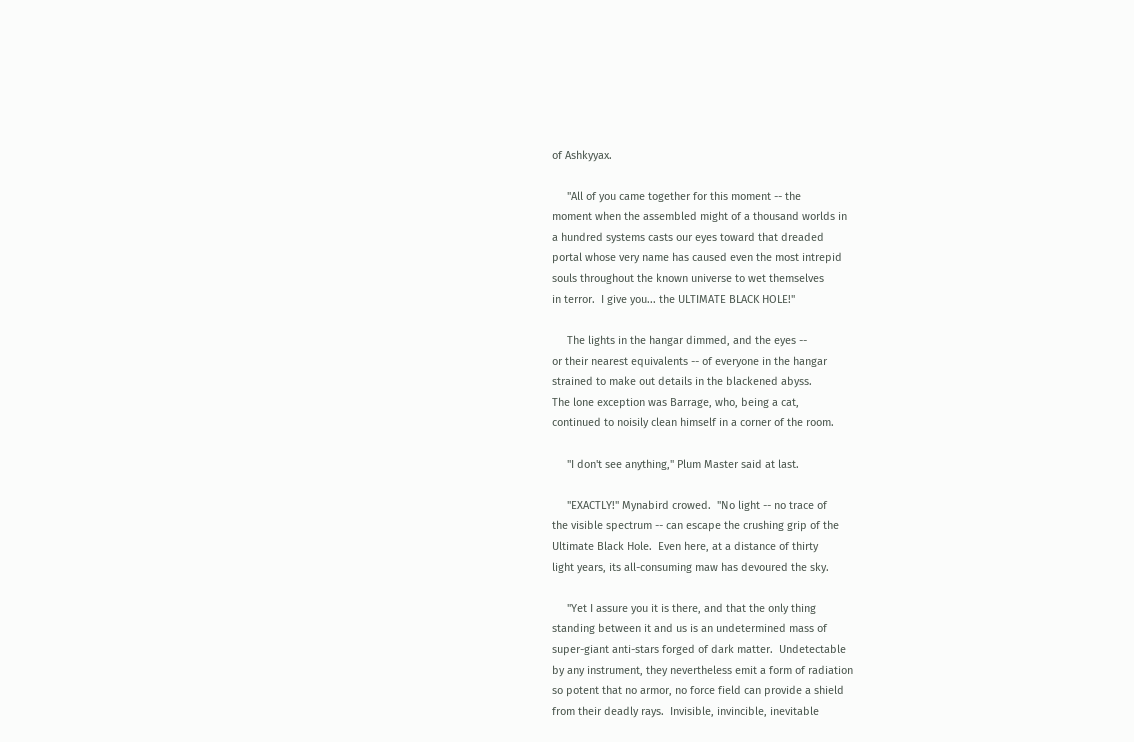of Ashkyyax.

     "All of you came together for this moment -- the
moment when the assembled might of a thousand worlds in
a hundred systems casts our eyes toward that dreaded
portal whose very name has caused even the most intrepid
souls throughout the known universe to wet themselves
in terror.  I give you... the ULTIMATE BLACK HOLE!"

     The lights in the hangar dimmed, and the eyes --
or their nearest equivalents -- of everyone in the hangar
strained to make out details in the blackened abyss.
The lone exception was Barrage, who, being a cat,
continued to noisily clean himself in a corner of the room.

     "I don't see anything," Plum Master said at last.

     "EXACTLY!" Mynabird crowed.  "No light -- no trace of
the visible spectrum -- can escape the crushing grip of the
Ultimate Black Hole.  Even here, at a distance of thirty
light years, its all-consuming maw has devoured the sky.

     "Yet I assure you it is there, and that the only thing
standing between it and us is an undetermined mass of
super-giant anti-stars forged of dark matter.  Undetectable
by any instrument, they nevertheless emit a form of radiation
so potent that no armor, no force field can provide a shield
from their deadly rays.  Invisible, invincible, inevitable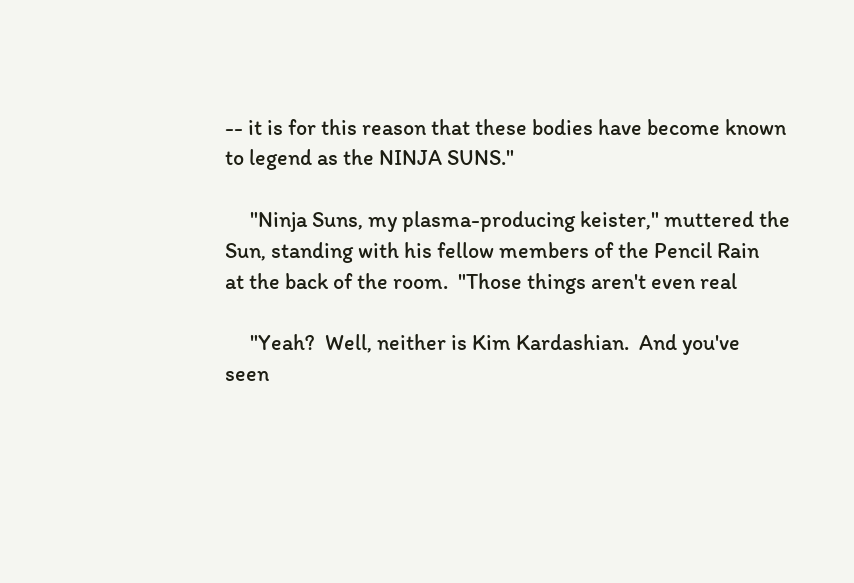-- it is for this reason that these bodies have become known
to legend as the NINJA SUNS."

     "Ninja Suns, my plasma-producing keister," muttered the
Sun, standing with his fellow members of the Pencil Rain
at the back of the room.  "Those things aren't even real

     "Yeah?  Well, neither is Kim Kardashian.  And you've
seen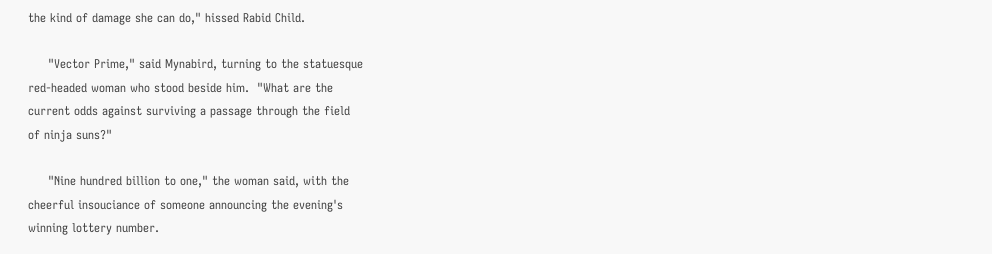the kind of damage she can do," hissed Rabid Child.

     "Vector Prime," said Mynabird, turning to the statuesque
red-headed woman who stood beside him.  "What are the
current odds against surviving a passage through the field
of ninja suns?"

     "Nine hundred billion to one," the woman said, with the
cheerful insouciance of someone announcing the evening's
winning lottery number.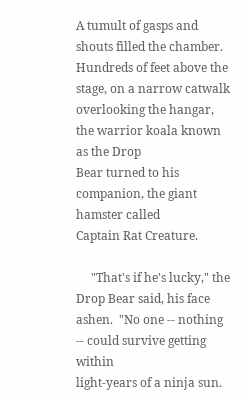A tumult of gasps and shouts filled the chamber.
Hundreds of feet above the stage, on a narrow catwalk
overlooking the hangar, the warrior koala known as the Drop
Bear turned to his companion, the giant hamster called
Captain Rat Creature.

     "That's if he's lucky," the Drop Bear said, his face
ashen.  "No one -- nothing -- could survive getting within
light-years of a ninja sun.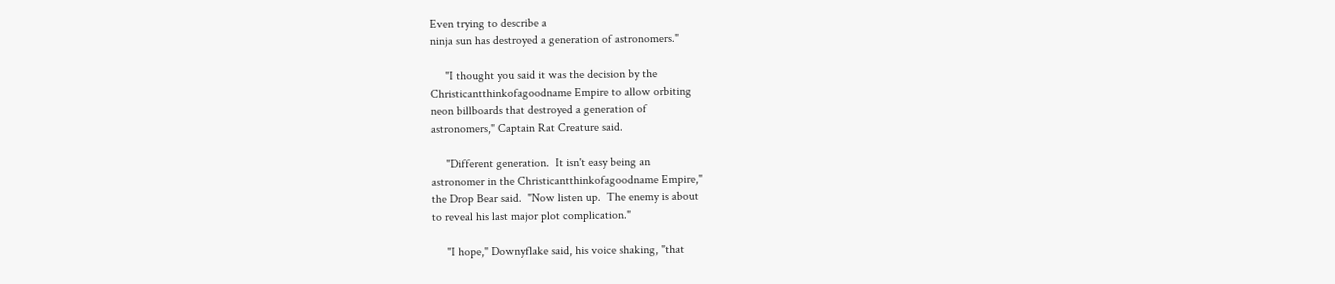Even trying to describe a
ninja sun has destroyed a generation of astronomers."

     "I thought you said it was the decision by the
Christicantthinkofagoodname Empire to allow orbiting
neon billboards that destroyed a generation of
astronomers," Captain Rat Creature said.

     "Different generation.  It isn't easy being an
astronomer in the Christicantthinkofagoodname Empire,"
the Drop Bear said.  "Now listen up.  The enemy is about
to reveal his last major plot complication."

     "I hope," Downyflake said, his voice shaking, "that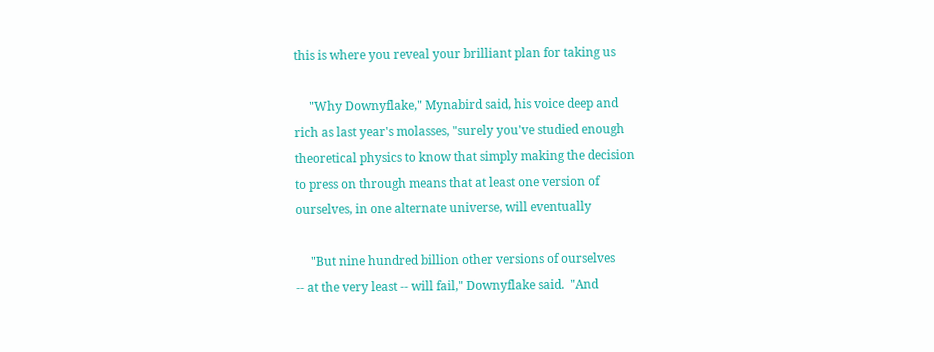this is where you reveal your brilliant plan for taking us

     "Why Downyflake," Mynabird said, his voice deep and
rich as last year's molasses, "surely you've studied enough
theoretical physics to know that simply making the decision
to press on through means that at least one version of
ourselves, in one alternate universe, will eventually

     "But nine hundred billion other versions of ourselves
-- at the very least -- will fail," Downyflake said.  "And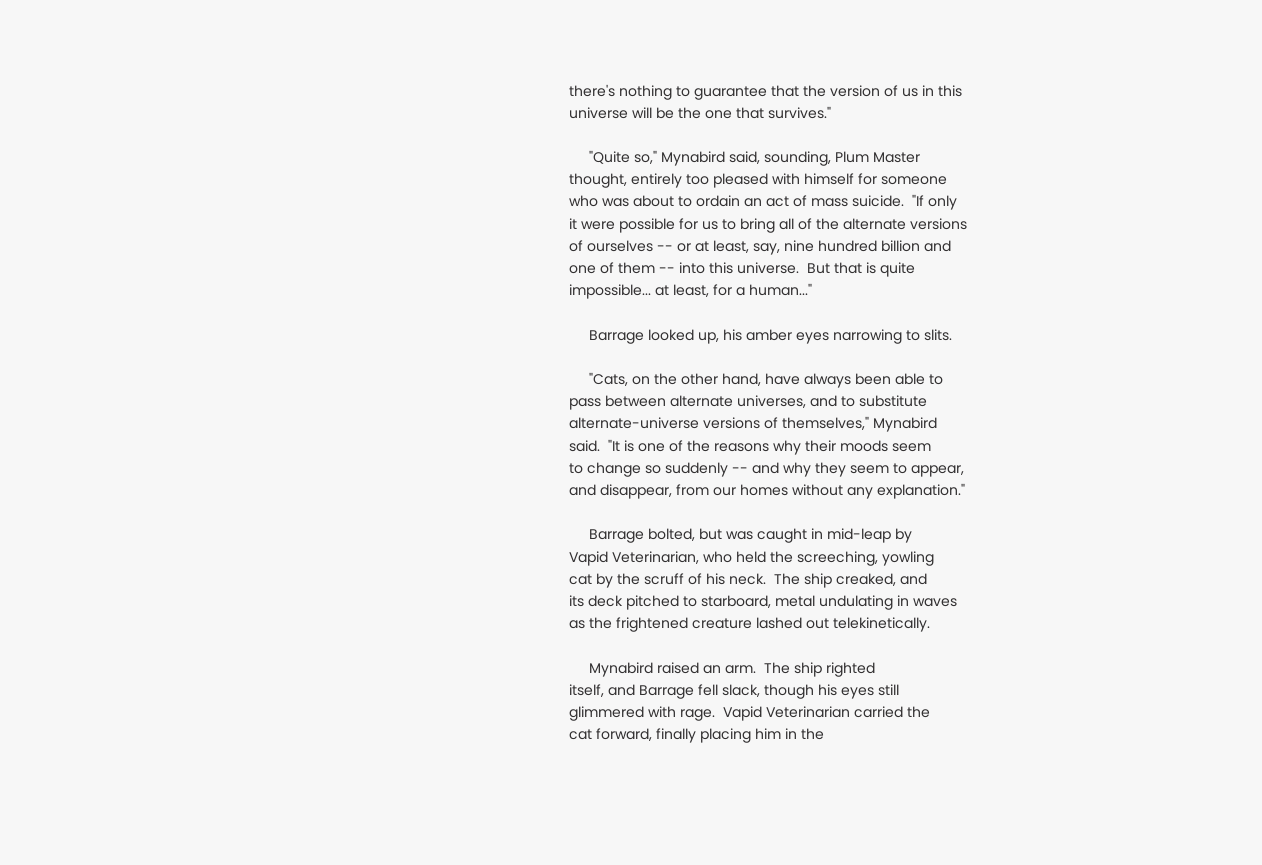there's nothing to guarantee that the version of us in this
universe will be the one that survives."

     "Quite so," Mynabird said, sounding, Plum Master
thought, entirely too pleased with himself for someone
who was about to ordain an act of mass suicide.  "If only
it were possible for us to bring all of the alternate versions
of ourselves -- or at least, say, nine hundred billion and
one of them -- into this universe.  But that is quite
impossible... at least, for a human..."

     Barrage looked up, his amber eyes narrowing to slits.

     "Cats, on the other hand, have always been able to
pass between alternate universes, and to substitute
alternate-universe versions of themselves," Mynabird
said.  "It is one of the reasons why their moods seem
to change so suddenly -- and why they seem to appear,
and disappear, from our homes without any explanation."

     Barrage bolted, but was caught in mid-leap by
Vapid Veterinarian, who held the screeching, yowling
cat by the scruff of his neck.  The ship creaked, and
its deck pitched to starboard, metal undulating in waves
as the frightened creature lashed out telekinetically.

     Mynabird raised an arm.  The ship righted
itself, and Barrage fell slack, though his eyes still
glimmered with rage.  Vapid Veterinarian carried the
cat forward, finally placing him in the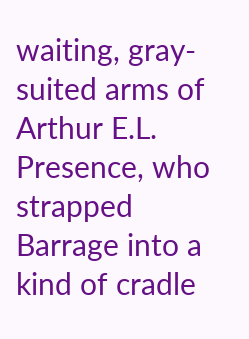waiting, gray-
suited arms of Arthur E.L. Presence, who strapped
Barrage into a kind of cradle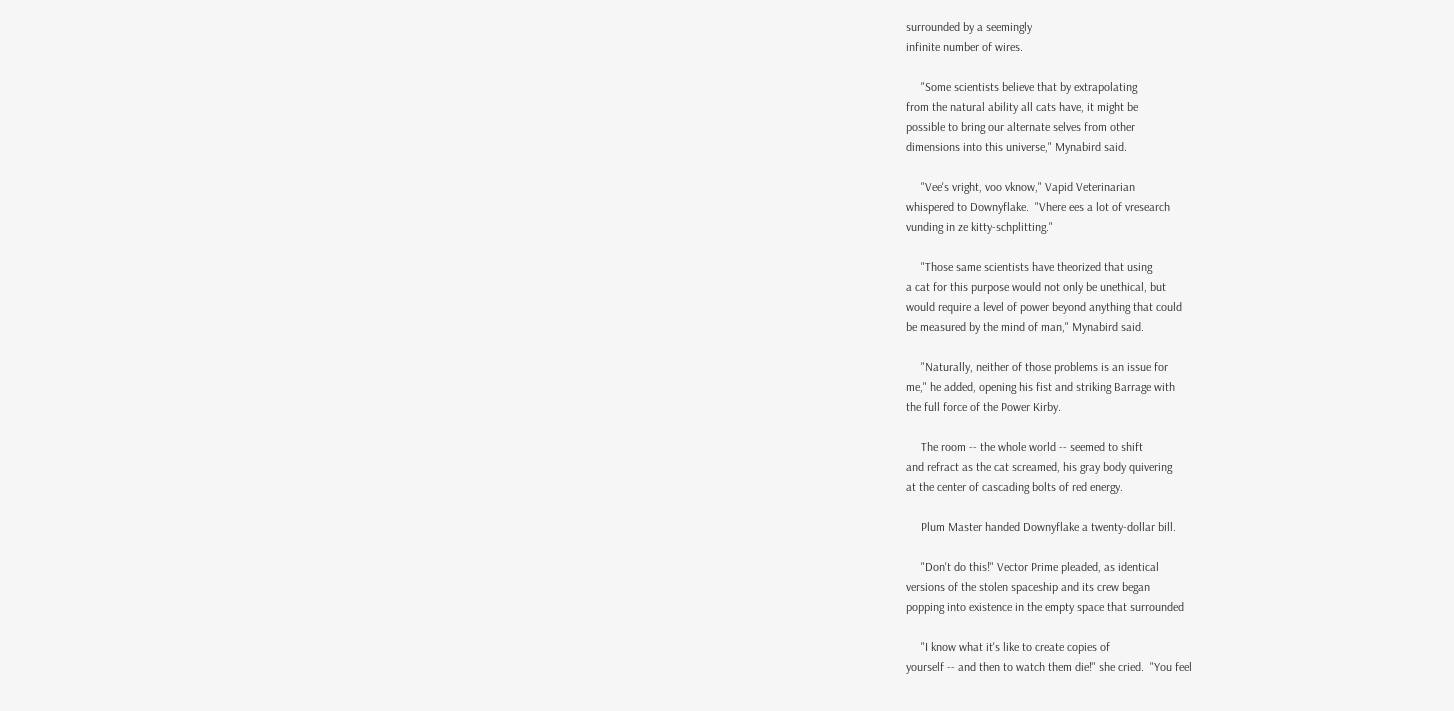surrounded by a seemingly
infinite number of wires.

     "Some scientists believe that by extrapolating
from the natural ability all cats have, it might be
possible to bring our alternate selves from other
dimensions into this universe," Mynabird said.

     "Vee's vright, voo vknow," Vapid Veterinarian
whispered to Downyflake.  "Vhere ees a lot of vresearch
vunding in ze kitty-schplitting."

     "Those same scientists have theorized that using
a cat for this purpose would not only be unethical, but
would require a level of power beyond anything that could
be measured by the mind of man," Mynabird said.

     "Naturally, neither of those problems is an issue for
me," he added, opening his fist and striking Barrage with
the full force of the Power Kirby.

     The room -- the whole world -- seemed to shift
and refract as the cat screamed, his gray body quivering
at the center of cascading bolts of red energy.

     Plum Master handed Downyflake a twenty-dollar bill.

     "Don't do this!" Vector Prime pleaded, as identical
versions of the stolen spaceship and its crew began
popping into existence in the empty space that surrounded

     "I know what it's like to create copies of
yourself -- and then to watch them die!" she cried.  "You feel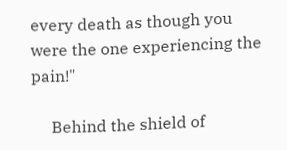every death as though you were the one experiencing the pain!"

     Behind the shield of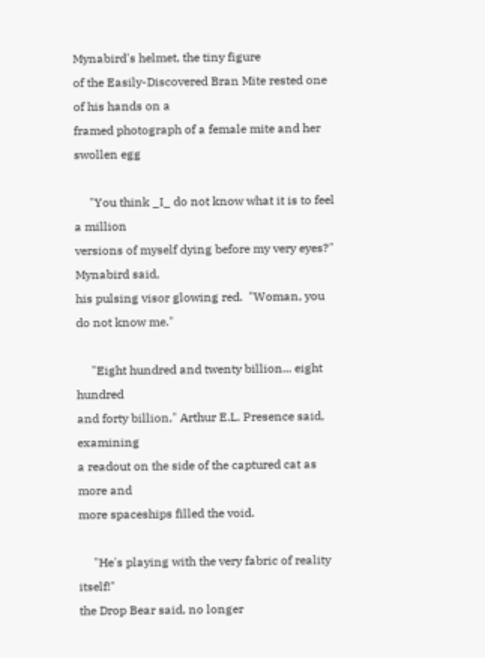Mynabird's helmet, the tiny figure
of the Easily-Discovered Bran Mite rested one of his hands on a
framed photograph of a female mite and her swollen egg

     "You think _I_ do not know what it is to feel a million
versions of myself dying before my very eyes?" Mynabird said,
his pulsing visor glowing red.  "Woman, you do not know me."

     "Eight hundred and twenty billion... eight hundred
and forty billion," Arthur E.L. Presence said, examining
a readout on the side of the captured cat as more and
more spaceships filled the void.

     "He's playing with the very fabric of reality itself!"
the Drop Bear said, no longer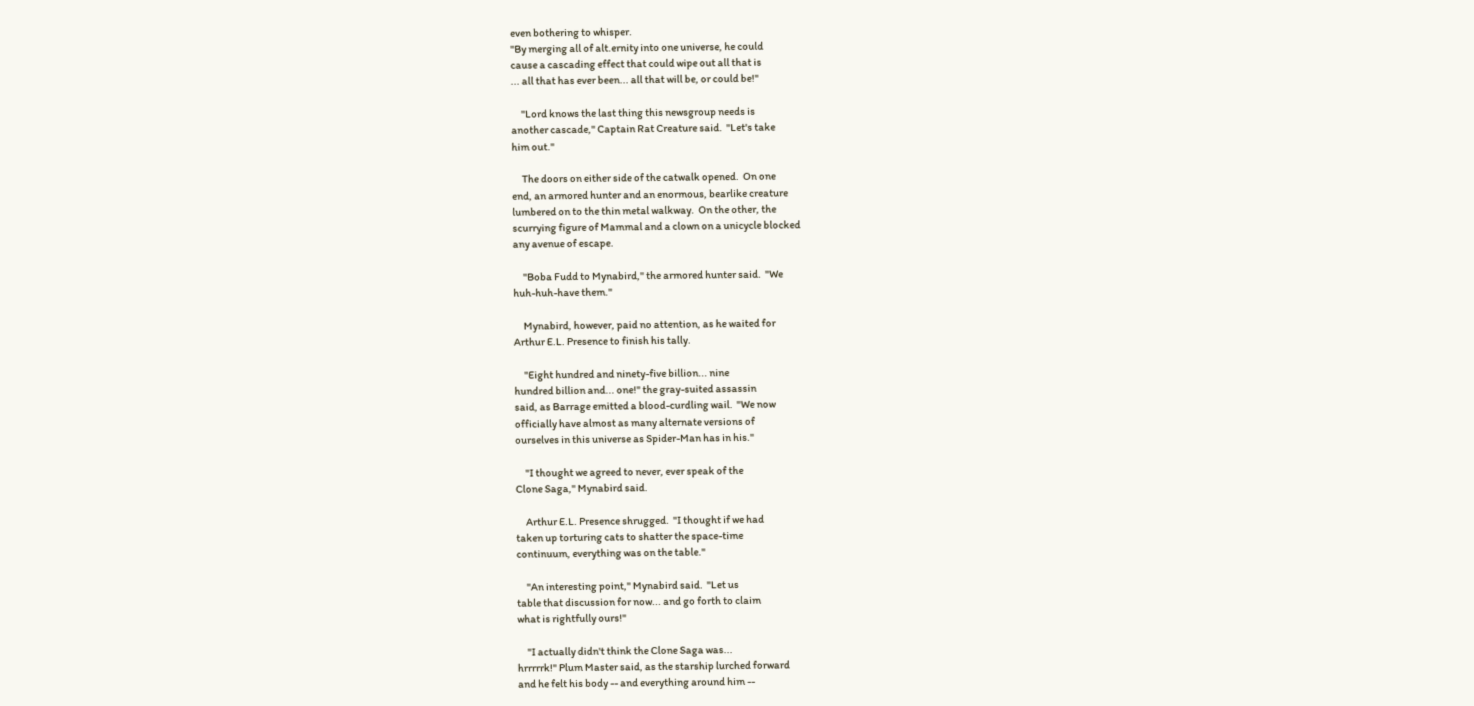even bothering to whisper.
"By merging all of alt.ernity into one universe, he could
cause a cascading effect that could wipe out all that is
... all that has ever been... all that will be, or could be!"

     "Lord knows the last thing this newsgroup needs is
another cascade," Captain Rat Creature said.  "Let's take
him out."

     The doors on either side of the catwalk opened.  On one
end, an armored hunter and an enormous, bearlike creature
lumbered on to the thin metal walkway.  On the other, the
scurrying figure of Mammal and a clown on a unicycle blocked
any avenue of escape.

     "Boba Fudd to Mynabird," the armored hunter said.  "We
huh-huh-have them."

     Mynabird, however, paid no attention, as he waited for
Arthur E.L. Presence to finish his tally.

     "Eight hundred and ninety-five billion... nine
hundred billion and... one!" the gray-suited assassin
said, as Barrage emitted a blood-curdling wail.  "We now
officially have almost as many alternate versions of
ourselves in this universe as Spider-Man has in his."

     "I thought we agreed to never, ever speak of the
Clone Saga," Mynabird said.

     Arthur E.L. Presence shrugged.  "I thought if we had
taken up torturing cats to shatter the space-time
continuum, everything was on the table."

     "An interesting point," Mynabird said.  "Let us
table that discussion for now... and go forth to claim
what is rightfully ours!"

     "I actually didn't think the Clone Saga was...
hrrrrrk!" Plum Master said, as the starship lurched forward
and he felt his body -- and everything around him --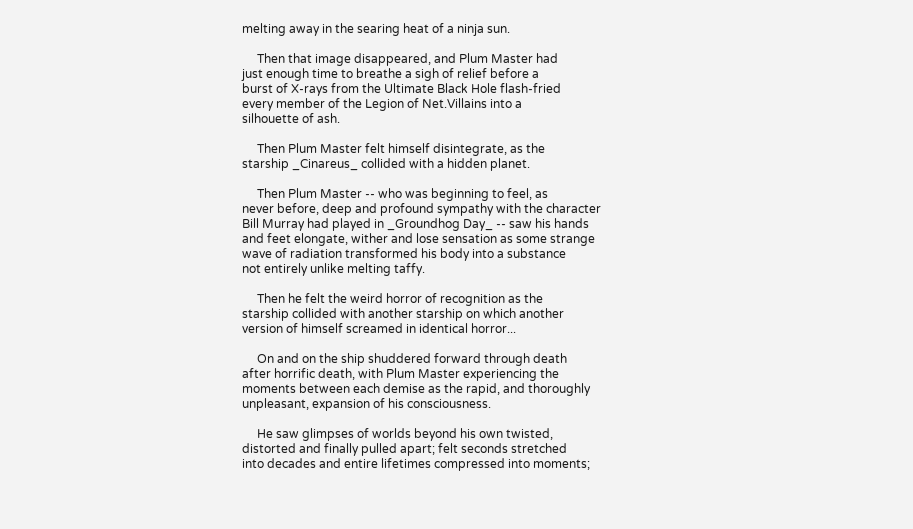melting away in the searing heat of a ninja sun.

     Then that image disappeared, and Plum Master had
just enough time to breathe a sigh of relief before a
burst of X-rays from the Ultimate Black Hole flash-fried
every member of the Legion of Net.Villains into a
silhouette of ash.

     Then Plum Master felt himself disintegrate, as the
starship _Cinareus_ collided with a hidden planet.

     Then Plum Master -- who was beginning to feel, as
never before, deep and profound sympathy with the character
Bill Murray had played in _Groundhog Day_ -- saw his hands
and feet elongate, wither and lose sensation as some strange
wave of radiation transformed his body into a substance
not entirely unlike melting taffy.

     Then he felt the weird horror of recognition as the
starship collided with another starship on which another
version of himself screamed in identical horror...

     On and on the ship shuddered forward through death
after horrific death, with Plum Master experiencing the
moments between each demise as the rapid, and thoroughly
unpleasant, expansion of his consciousness.

     He saw glimpses of worlds beyond his own twisted,
distorted and finally pulled apart; felt seconds stretched
into decades and entire lifetimes compressed into moments;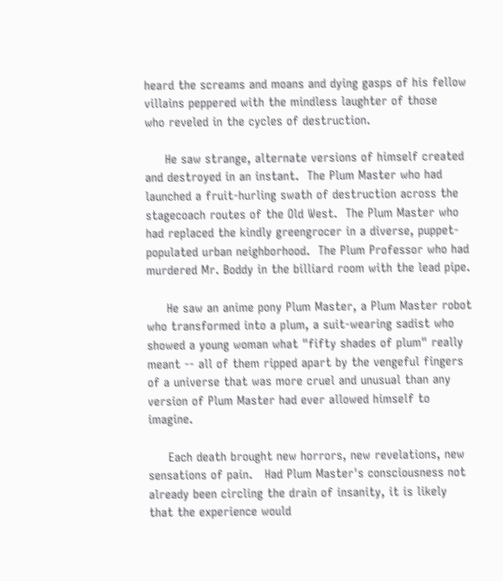heard the screams and moans and dying gasps of his fellow
villains peppered with the mindless laughter of those
who reveled in the cycles of destruction.

     He saw strange, alternate versions of himself created
and destroyed in an instant.  The Plum Master who had
launched a fruit-hurling swath of destruction across the
stagecoach routes of the Old West.  The Plum Master who
had replaced the kindly greengrocer in a diverse, puppet-
populated urban neighborhood.  The Plum Professor who had
murdered Mr. Boddy in the billiard room with the lead pipe.

     He saw an anime pony Plum Master, a Plum Master robot
who transformed into a plum, a suit-wearing sadist who
showed a young woman what "fifty shades of plum" really
meant -- all of them ripped apart by the vengeful fingers
of a universe that was more cruel and unusual than any
version of Plum Master had ever allowed himself to imagine.

     Each death brought new horrors, new revelations, new
sensations of pain.   Had Plum Master's consciousness not
already been circling the drain of insanity, it is likely
that the experience would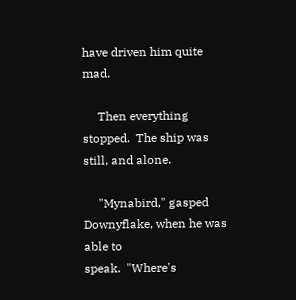have driven him quite mad.

     Then everything stopped.  The ship was still, and alone.

     "Mynabird," gasped Downyflake, when he was able to
speak.  "Where's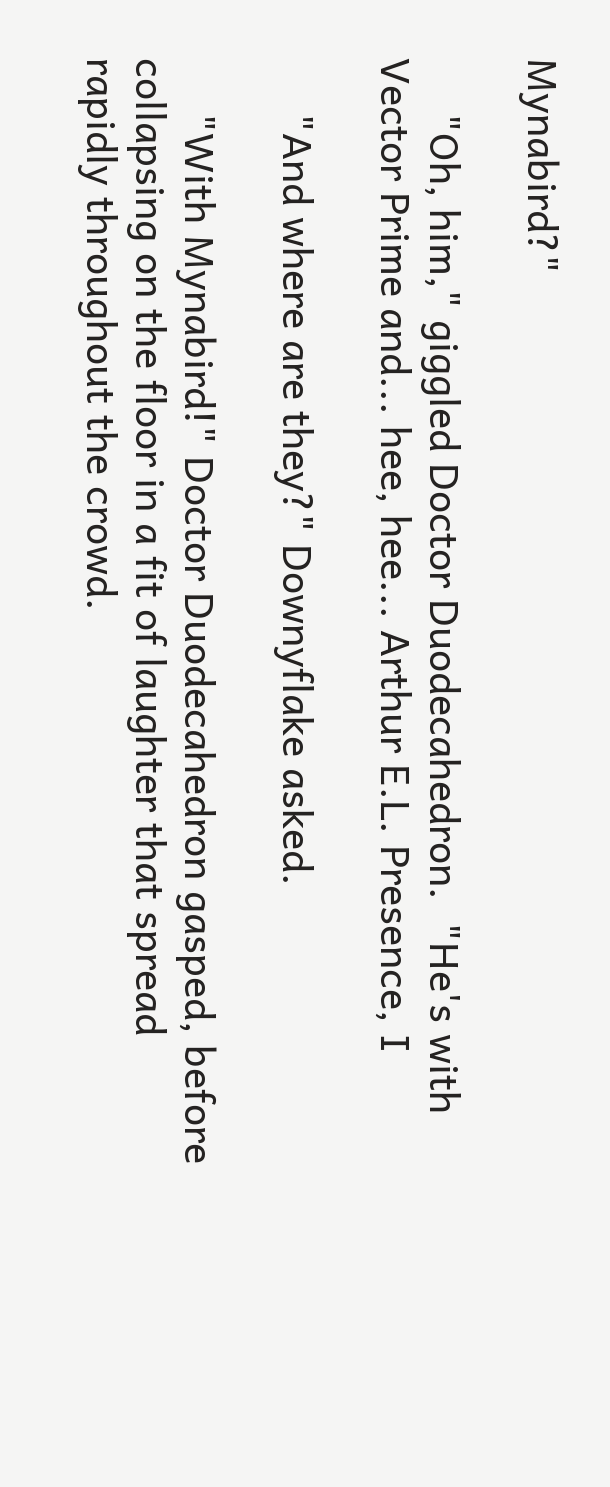Mynabird?"

     "Oh, him," giggled Doctor Duodecahedron.  "He's with
Vector Prime and... hee, hee... Arthur E.L. Presence, I

     "And where are they?" Downyflake asked.

     "With Mynabird!" Doctor Duodecahedron gasped, before
collapsing on the floor in a fit of laughter that spread
rapidly throughout the crowd.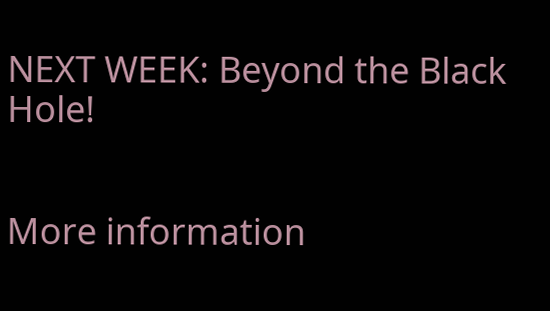NEXT WEEK: Beyond the Black Hole!


More information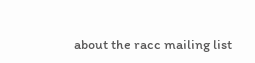about the racc mailing list